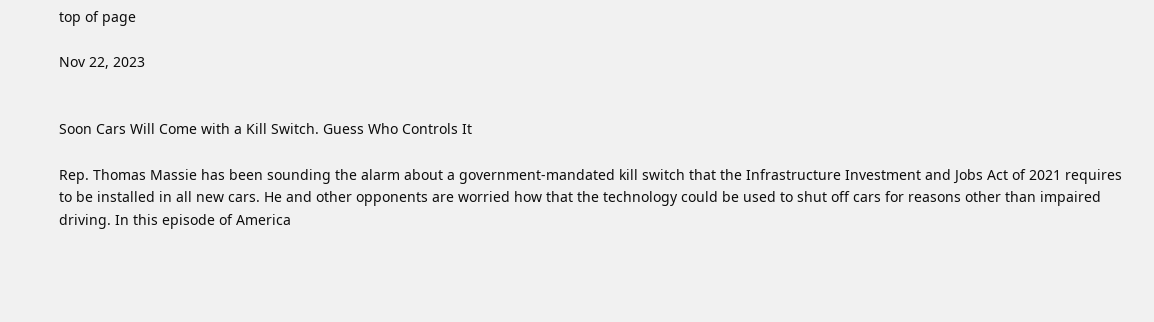top of page

Nov 22, 2023


Soon Cars Will Come with a Kill Switch. Guess Who Controls It

Rep. Thomas Massie has been sounding the alarm about a government-mandated kill switch that the Infrastructure Investment and Jobs Act of 2021 requires to be installed in all new cars. He and other opponents are worried how that the technology could be used to shut off cars for reasons other than impaired driving. In this episode of America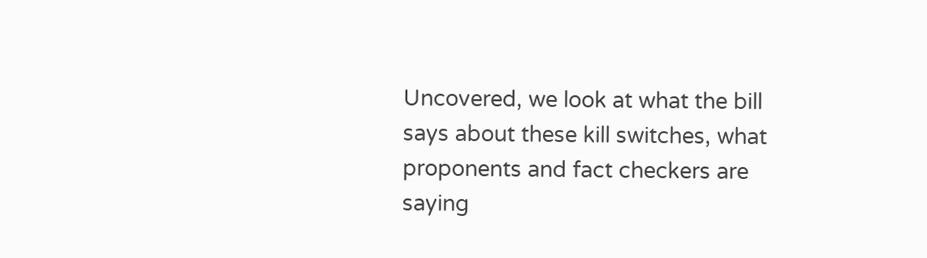Uncovered, we look at what the bill says about these kill switches, what proponents and fact checkers are saying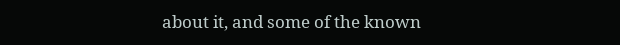about it, and some of the known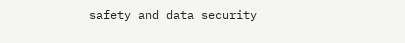safety and data security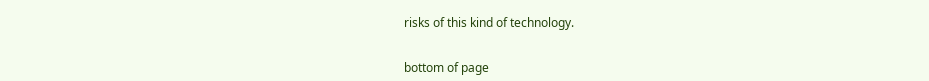risks of this kind of technology.


bottom of page